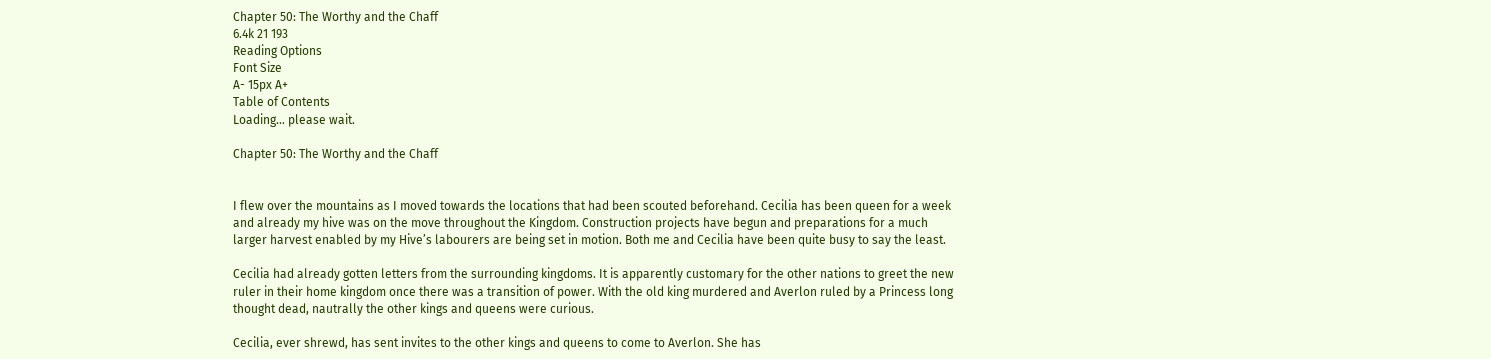Chapter 50: The Worthy and the Chaff
6.4k 21 193
Reading Options
Font Size
A- 15px A+
Table of Contents
Loading... please wait.

Chapter 50: The Worthy and the Chaff


I flew over the mountains as I moved towards the locations that had been scouted beforehand. Cecilia has been queen for a week and already my hive was on the move throughout the Kingdom. Construction projects have begun and preparations for a much larger harvest enabled by my Hive’s labourers are being set in motion. Both me and Cecilia have been quite busy to say the least.

Cecilia had already gotten letters from the surrounding kingdoms. It is apparently customary for the other nations to greet the new ruler in their home kingdom once there was a transition of power. With the old king murdered and Averlon ruled by a Princess long thought dead, nautrally the other kings and queens were curious.

Cecilia, ever shrewd, has sent invites to the other kings and queens to come to Averlon. She has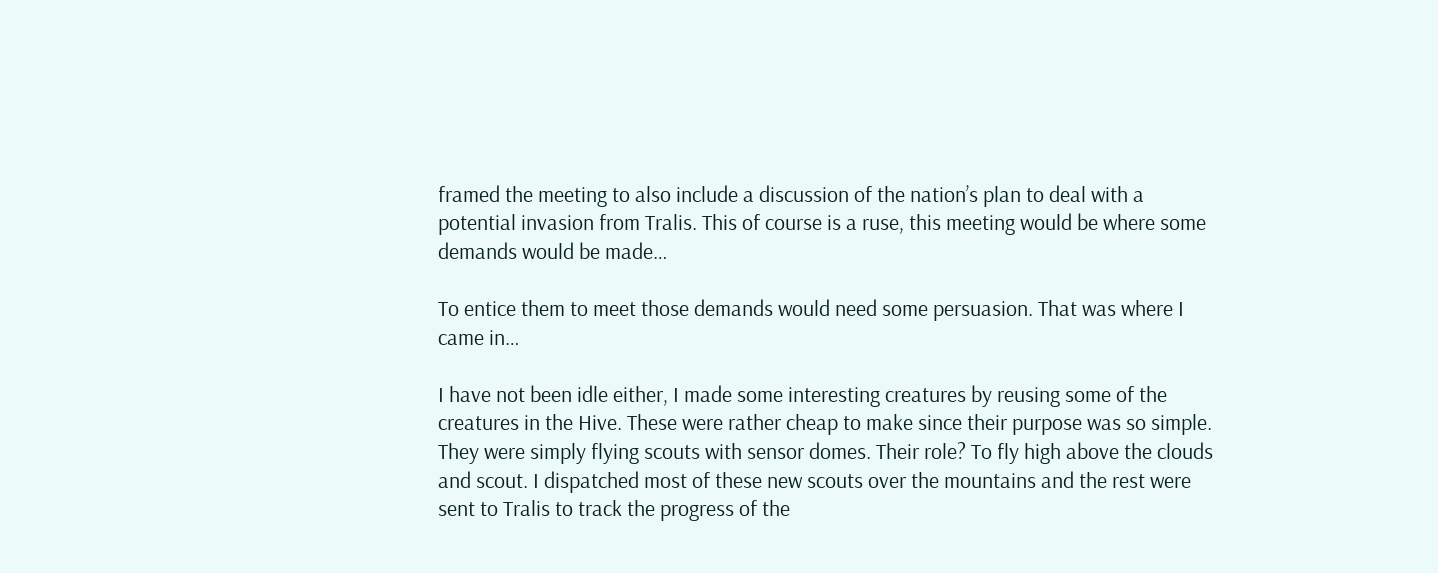framed the meeting to also include a discussion of the nation’s plan to deal with a potential invasion from Tralis. This of course is a ruse, this meeting would be where some demands would be made…

To entice them to meet those demands would need some persuasion. That was where I came in…

I have not been idle either, I made some interesting creatures by reusing some of the creatures in the Hive. These were rather cheap to make since their purpose was so simple. They were simply flying scouts with sensor domes. Their role? To fly high above the clouds and scout. I dispatched most of these new scouts over the mountains and the rest were sent to Tralis to track the progress of the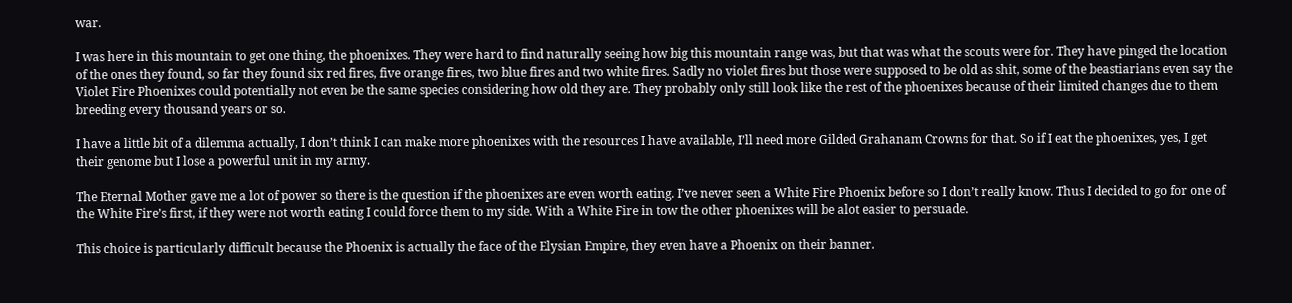war.

I was here in this mountain to get one thing, the phoenixes. They were hard to find naturally seeing how big this mountain range was, but that was what the scouts were for. They have pinged the location of the ones they found, so far they found six red fires, five orange fires, two blue fires and two white fires. Sadly no violet fires but those were supposed to be old as shit, some of the beastiarians even say the Violet Fire Phoenixes could potentially not even be the same species considering how old they are. They probably only still look like the rest of the phoenixes because of their limited changes due to them breeding every thousand years or so.

I have a little bit of a dilemma actually, I don’t think I can make more phoenixes with the resources I have available, I’ll need more Gilded Grahanam Crowns for that. So if I eat the phoenixes, yes, I get their genome but I lose a powerful unit in my army.

The Eternal Mother gave me a lot of power so there is the question if the phoenixes are even worth eating. I’ve never seen a White Fire Phoenix before so I don’t really know. Thus I decided to go for one of the White Fire’s first, if they were not worth eating I could force them to my side. With a White Fire in tow the other phoenixes will be alot easier to persuade.

This choice is particularly difficult because the Phoenix is actually the face of the Elysian Empire, they even have a Phoenix on their banner.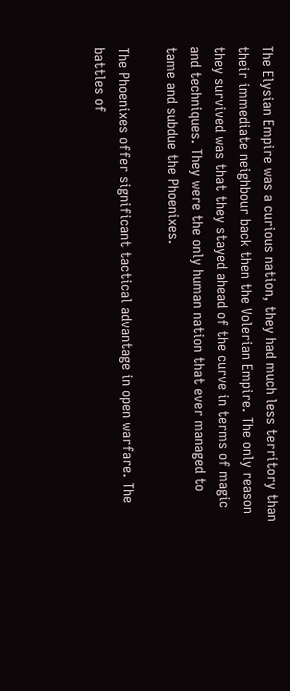The Elysian Empire was a curious nation, they had much less territory than their immediate neighbour back then the Volerian Empire. The only reason they survived was that they stayed ahead of the curve in terms of magic and techniques. They were the only human nation that ever managed to tame and subdue the Phoenixes.

The Phoenixes offer significant tactical advantage in open warfare. The battles of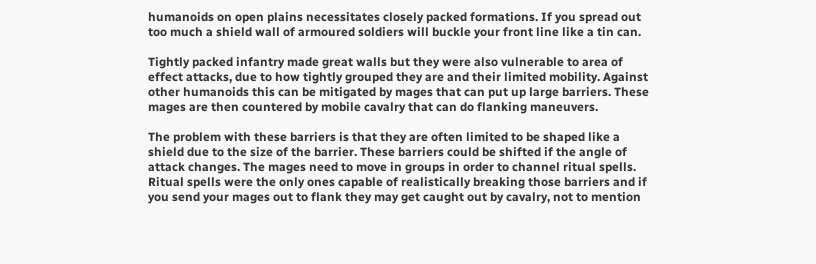humanoids on open plains necessitates closely packed formations. If you spread out too much a shield wall of armoured soldiers will buckle your front line like a tin can.

Tightly packed infantry made great walls but they were also vulnerable to area of effect attacks, due to how tightly grouped they are and their limited mobility. Against other humanoids this can be mitigated by mages that can put up large barriers. These mages are then countered by mobile cavalry that can do flanking maneuvers.

The problem with these barriers is that they are often limited to be shaped like a shield due to the size of the barrier. These barriers could be shifted if the angle of attack changes. The mages need to move in groups in order to channel ritual spells. Ritual spells were the only ones capable of realistically breaking those barriers and if you send your mages out to flank they may get caught out by cavalry, not to mention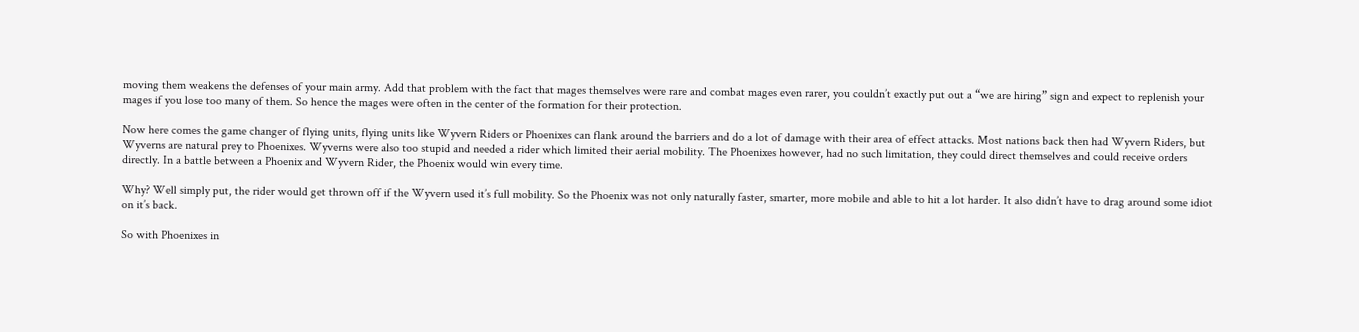moving them weakens the defenses of your main army. Add that problem with the fact that mages themselves were rare and combat mages even rarer, you couldn’t exactly put out a “we are hiring” sign and expect to replenish your mages if you lose too many of them. So hence the mages were often in the center of the formation for their protection.

Now here comes the game changer of flying units, flying units like Wyvern Riders or Phoenixes can flank around the barriers and do a lot of damage with their area of effect attacks. Most nations back then had Wyvern Riders, but Wyverns are natural prey to Phoenixes. Wyverns were also too stupid and needed a rider which limited their aerial mobility. The Phoenixes however, had no such limitation, they could direct themselves and could receive orders directly. In a battle between a Phoenix and Wyvern Rider, the Phoenix would win every time.

Why? Well simply put, the rider would get thrown off if the Wyvern used it’s full mobility. So the Phoenix was not only naturally faster, smarter, more mobile and able to hit a lot harder. It also didn’t have to drag around some idiot on it’s back.

So with Phoenixes in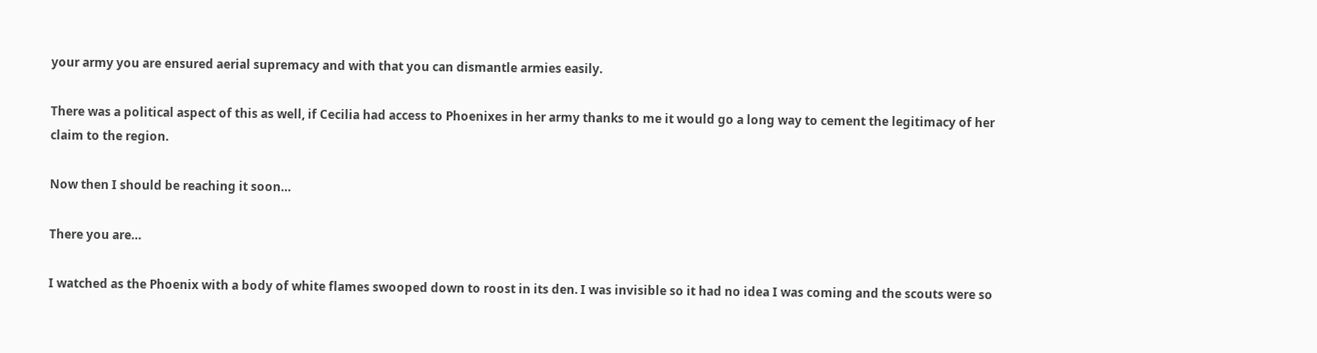your army you are ensured aerial supremacy and with that you can dismantle armies easily.

There was a political aspect of this as well, if Cecilia had access to Phoenixes in her army thanks to me it would go a long way to cement the legitimacy of her claim to the region.

Now then I should be reaching it soon…

There you are…

I watched as the Phoenix with a body of white flames swooped down to roost in its den. I was invisible so it had no idea I was coming and the scouts were so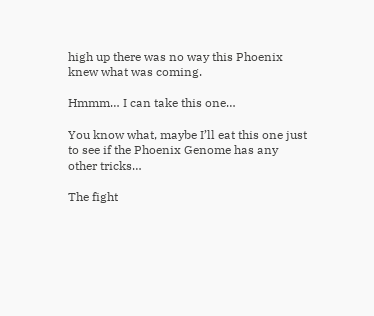high up there was no way this Phoenix knew what was coming.

Hmmm… I can take this one…

You know what, maybe I’ll eat this one just to see if the Phoenix Genome has any other tricks…

The fight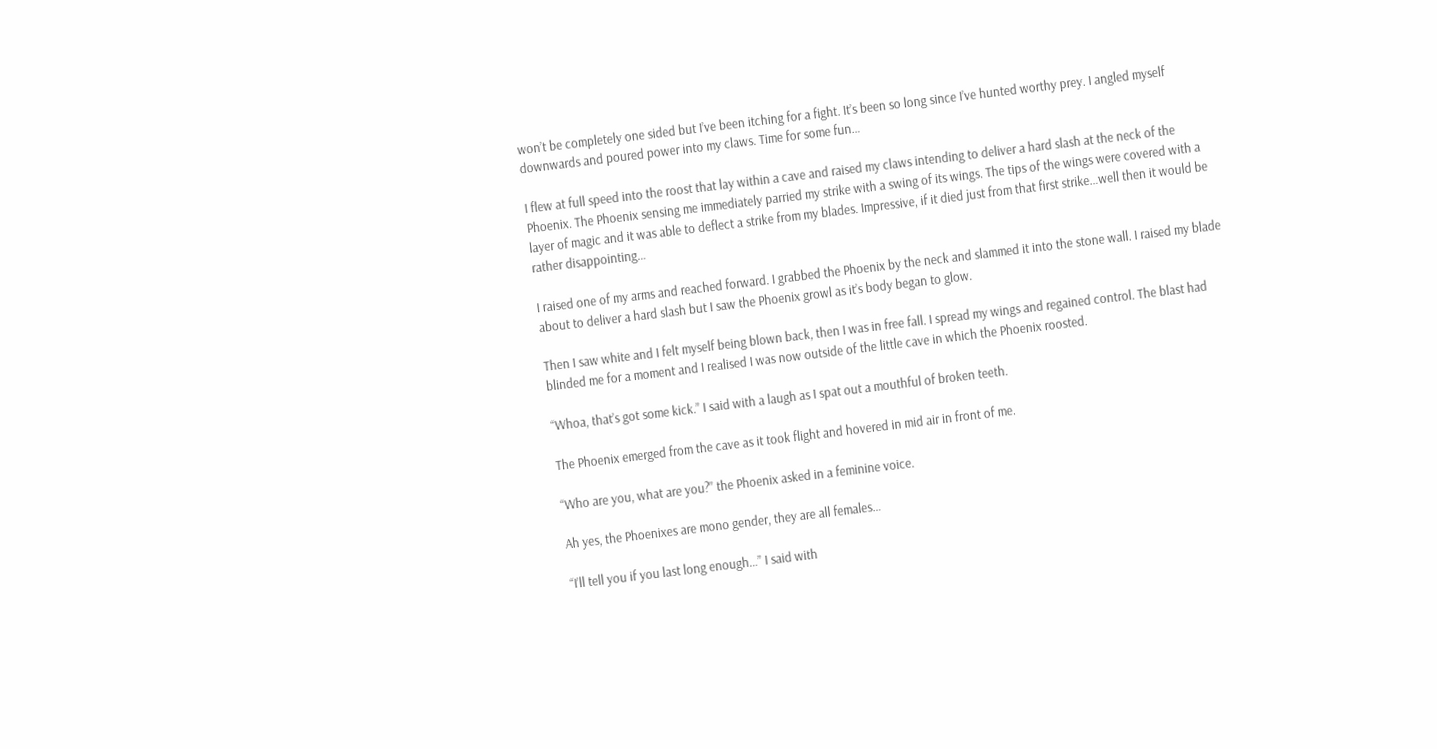won’t be completely one sided but I’ve been itching for a fight. It’s been so long since I’ve hunted worthy prey. I angled myself downwards and poured power into my claws. Time for some fun…

I flew at full speed into the roost that lay within a cave and raised my claws intending to deliver a hard slash at the neck of the Phoenix. The Phoenix sensing me immediately parried my strike with a swing of its wings. The tips of the wings were covered with a layer of magic and it was able to deflect a strike from my blades. Impressive, if it died just from that first strike…well then it would be rather disappointing…

I raised one of my arms and reached forward. I grabbed the Phoenix by the neck and slammed it into the stone wall. I raised my blade about to deliver a hard slash but I saw the Phoenix growl as it’s body began to glow.

Then I saw white and I felt myself being blown back, then I was in free fall. I spread my wings and regained control. The blast had blinded me for a moment and I realised I was now outside of the little cave in which the Phoenix roosted.

“Whoa, that’s got some kick.” I said with a laugh as I spat out a mouthful of broken teeth.

The Phoenix emerged from the cave as it took flight and hovered in mid air in front of me.

“Who are you, what are you?” the Phoenix asked in a feminine voice.

Ah yes, the Phoenixes are mono gender, they are all females…

“I’ll tell you if you last long enough…” I said with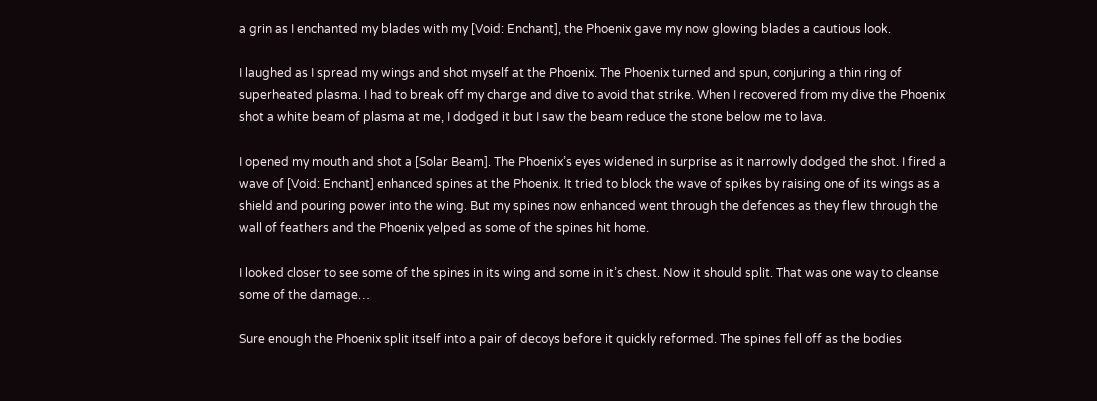a grin as I enchanted my blades with my [Void: Enchant], the Phoenix gave my now glowing blades a cautious look.

I laughed as I spread my wings and shot myself at the Phoenix. The Phoenix turned and spun, conjuring a thin ring of superheated plasma. I had to break off my charge and dive to avoid that strike. When I recovered from my dive the Phoenix shot a white beam of plasma at me, I dodged it but I saw the beam reduce the stone below me to lava.

I opened my mouth and shot a [Solar Beam]. The Phoenix’s eyes widened in surprise as it narrowly dodged the shot. I fired a wave of [Void: Enchant] enhanced spines at the Phoenix. It tried to block the wave of spikes by raising one of its wings as a shield and pouring power into the wing. But my spines now enhanced went through the defences as they flew through the wall of feathers and the Phoenix yelped as some of the spines hit home.

I looked closer to see some of the spines in its wing and some in it’s chest. Now it should split. That was one way to cleanse some of the damage…

Sure enough the Phoenix split itself into a pair of decoys before it quickly reformed. The spines fell off as the bodies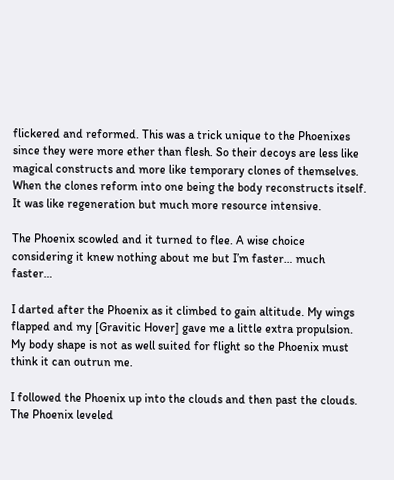flickered and reformed. This was a trick unique to the Phoenixes since they were more ether than flesh. So their decoys are less like magical constructs and more like temporary clones of themselves. When the clones reform into one being the body reconstructs itself. It was like regeneration but much more resource intensive.

The Phoenix scowled and it turned to flee. A wise choice considering it knew nothing about me but I’m faster… much faster…

I darted after the Phoenix as it climbed to gain altitude. My wings flapped and my [Gravitic Hover] gave me a little extra propulsion. My body shape is not as well suited for flight so the Phoenix must think it can outrun me.

I followed the Phoenix up into the clouds and then past the clouds. The Phoenix leveled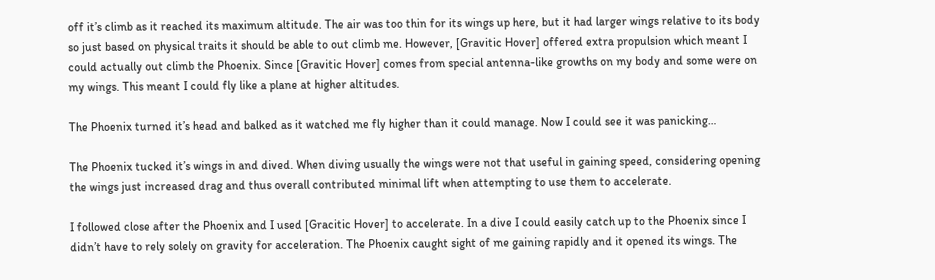off it’s climb as it reached its maximum altitude. The air was too thin for its wings up here, but it had larger wings relative to its body so just based on physical traits it should be able to out climb me. However, [Gravitic Hover] offered extra propulsion which meant I could actually out climb the Phoenix. Since [Gravitic Hover] comes from special antenna-like growths on my body and some were on my wings. This meant I could fly like a plane at higher altitudes.

The Phoenix turned it’s head and balked as it watched me fly higher than it could manage. Now I could see it was panicking…

The Phoenix tucked it’s wings in and dived. When diving usually the wings were not that useful in gaining speed, considering opening the wings just increased drag and thus overall contributed minimal lift when attempting to use them to accelerate.

I followed close after the Phoenix and I used [Gracitic Hover] to accelerate. In a dive I could easily catch up to the Phoenix since I didn’t have to rely solely on gravity for acceleration. The Phoenix caught sight of me gaining rapidly and it opened its wings. The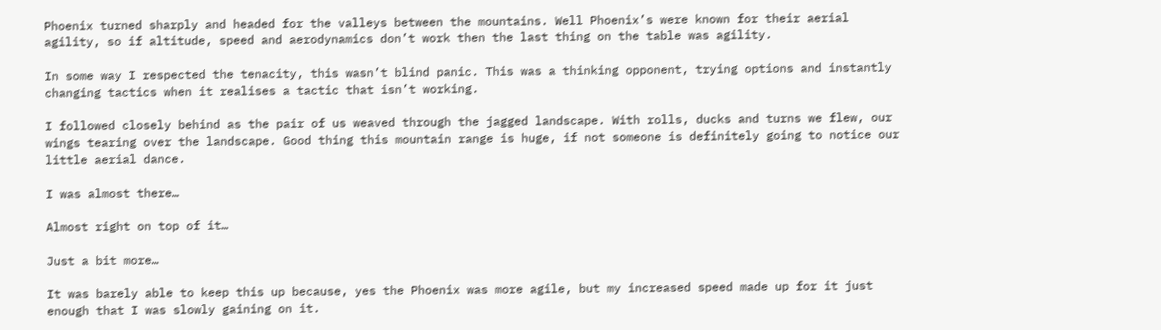Phoenix turned sharply and headed for the valleys between the mountains. Well Phoenix’s were known for their aerial agility, so if altitude, speed and aerodynamics don’t work then the last thing on the table was agility.

In some way I respected the tenacity, this wasn’t blind panic. This was a thinking opponent, trying options and instantly changing tactics when it realises a tactic that isn’t working.

I followed closely behind as the pair of us weaved through the jagged landscape. With rolls, ducks and turns we flew, our wings tearing over the landscape. Good thing this mountain range is huge, if not someone is definitely going to notice our little aerial dance.

I was almost there…

Almost right on top of it…

Just a bit more…

It was barely able to keep this up because, yes the Phoenix was more agile, but my increased speed made up for it just enough that I was slowly gaining on it.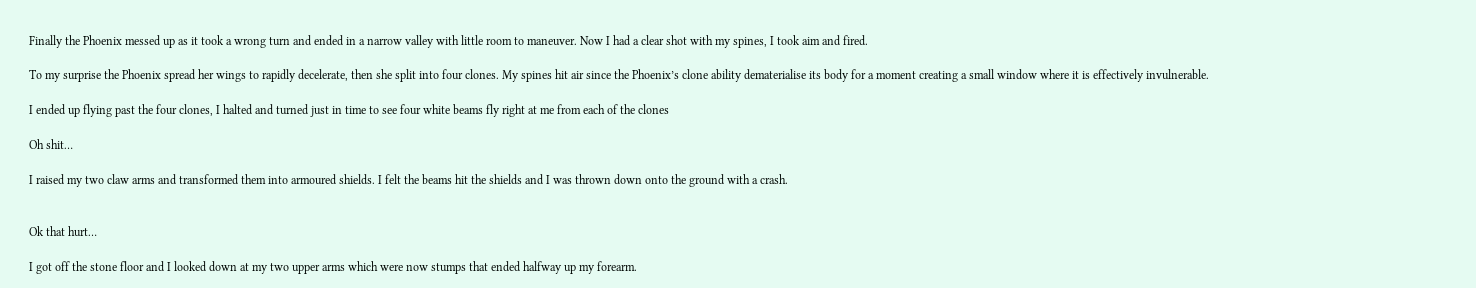Finally the Phoenix messed up as it took a wrong turn and ended in a narrow valley with little room to maneuver. Now I had a clear shot with my spines, I took aim and fired.

To my surprise the Phoenix spread her wings to rapidly decelerate, then she split into four clones. My spines hit air since the Phoenix’s clone ability dematerialise its body for a moment creating a small window where it is effectively invulnerable.

I ended up flying past the four clones, I halted and turned just in time to see four white beams fly right at me from each of the clones

Oh shit…

I raised my two claw arms and transformed them into armoured shields. I felt the beams hit the shields and I was thrown down onto the ground with a crash.


Ok that hurt…

I got off the stone floor and I looked down at my two upper arms which were now stumps that ended halfway up my forearm.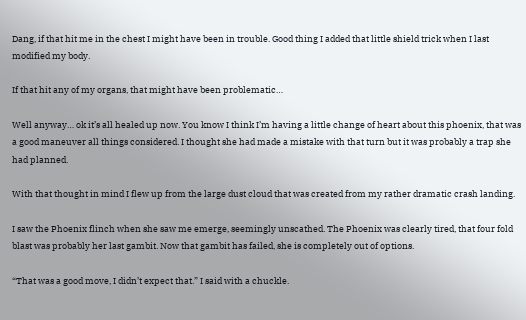Dang, if that hit me in the chest I might have been in trouble. Good thing I added that little shield trick when I last modified my body.

If that hit any of my organs, that might have been problematic…

Well anyway… ok it’s all healed up now. You know I think I’m having a little change of heart about this phoenix, that was a good maneuver all things considered. I thought she had made a mistake with that turn but it was probably a trap she had planned.

With that thought in mind I flew up from the large dust cloud that was created from my rather dramatic crash landing.

I saw the Phoenix flinch when she saw me emerge, seemingly unscathed. The Phoenix was clearly tired, that four fold blast was probably her last gambit. Now that gambit has failed, she is completely out of options.

“That was a good move, I didn’t expect that.” I said with a chuckle.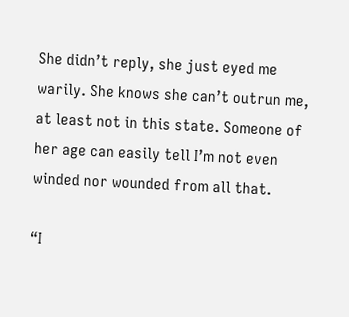She didn’t reply, she just eyed me warily. She knows she can’t outrun me, at least not in this state. Someone of her age can easily tell I’m not even winded nor wounded from all that.

“I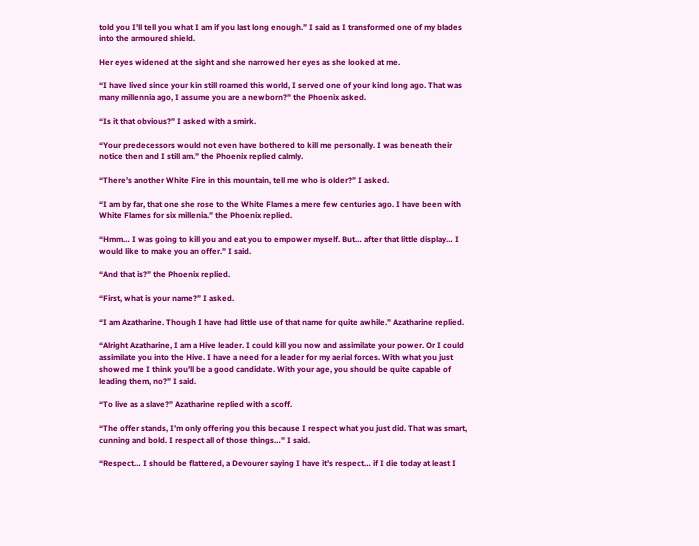told you I’ll tell you what I am if you last long enough.” I said as I transformed one of my blades into the armoured shield.

Her eyes widened at the sight and she narrowed her eyes as she looked at me.

“I have lived since your kin still roamed this world, I served one of your kind long ago. That was many millennia ago, I assume you are a newborn?” the Phoenix asked.

“Is it that obvious?” I asked with a smirk.

“Your predecessors would not even have bothered to kill me personally. I was beneath their notice then and I still am.” the Phoenix replied calmly.

“There’s another White Fire in this mountain, tell me who is older?” I asked.

“I am by far, that one she rose to the White Flames a mere few centuries ago. I have been with White Flames for six millenia.” the Phoenix replied.

“Hmm… I was going to kill you and eat you to empower myself. But… after that little display… I would like to make you an offer.” I said.

“And that is?” the Phoenix replied.

“First, what is your name?” I asked.

“I am Azatharine. Though I have had little use of that name for quite awhile.” Azatharine replied.

“Alright Azatharine, I am a Hive leader. I could kill you now and assimilate your power. Or I could assimilate you into the Hive. I have a need for a leader for my aerial forces. With what you just showed me I think you’ll be a good candidate. With your age, you should be quite capable of leading them, no?” I said.

“To live as a slave?” Azatharine replied with a scoff.

“The offer stands, I’m only offering you this because I respect what you just did. That was smart, cunning and bold. I respect all of those things…” I said.

“Respect… I should be flattered, a Devourer saying I have it’s respect… if I die today at least I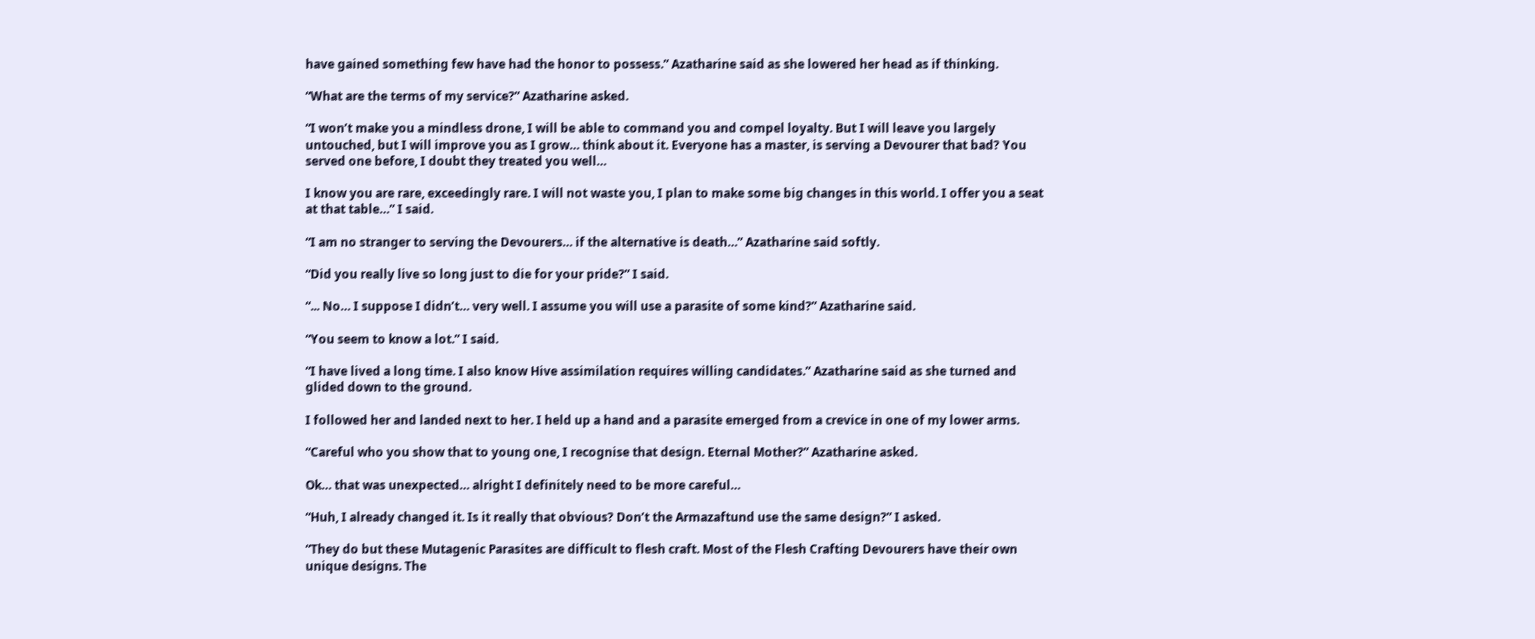have gained something few have had the honor to possess.” Azatharine said as she lowered her head as if thinking.

“What are the terms of my service?” Azatharine asked.

“I won’t make you a mindless drone, I will be able to command you and compel loyalty. But I will leave you largely untouched, but I will improve you as I grow… think about it. Everyone has a master, is serving a Devourer that bad? You served one before, I doubt they treated you well…

I know you are rare, exceedingly rare. I will not waste you, I plan to make some big changes in this world. I offer you a seat at that table…” I said.

“I am no stranger to serving the Devourers… if the alternative is death…” Azatharine said softly.

“Did you really live so long just to die for your pride?” I said.

“... No… I suppose I didn’t… very well. I assume you will use a parasite of some kind?” Azatharine said.

“You seem to know a lot.” I said.

“I have lived a long time. I also know Hive assimilation requires willing candidates.” Azatharine said as she turned and glided down to the ground.

I followed her and landed next to her. I held up a hand and a parasite emerged from a crevice in one of my lower arms.

“Careful who you show that to young one, I recognise that design. Eternal Mother?” Azatharine asked.

Ok… that was unexpected… alright I definitely need to be more careful…

“Huh, I already changed it. Is it really that obvious? Don’t the Armazaftund use the same design?” I asked.

“They do but these Mutagenic Parasites are difficult to flesh craft. Most of the Flesh Crafting Devourers have their own unique designs. The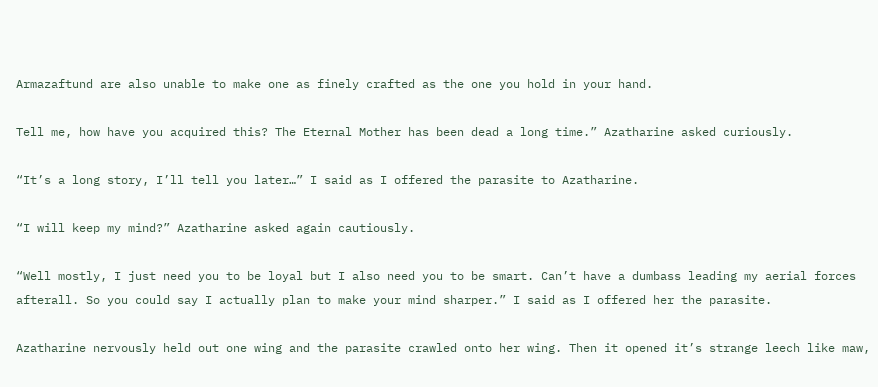Armazaftund are also unable to make one as finely crafted as the one you hold in your hand.

Tell me, how have you acquired this? The Eternal Mother has been dead a long time.” Azatharine asked curiously.

“It’s a long story, I’ll tell you later…” I said as I offered the parasite to Azatharine.

“I will keep my mind?” Azatharine asked again cautiously.

“Well mostly, I just need you to be loyal but I also need you to be smart. Can’t have a dumbass leading my aerial forces afterall. So you could say I actually plan to make your mind sharper.” I said as I offered her the parasite.

Azatharine nervously held out one wing and the parasite crawled onto her wing. Then it opened it’s strange leech like maw,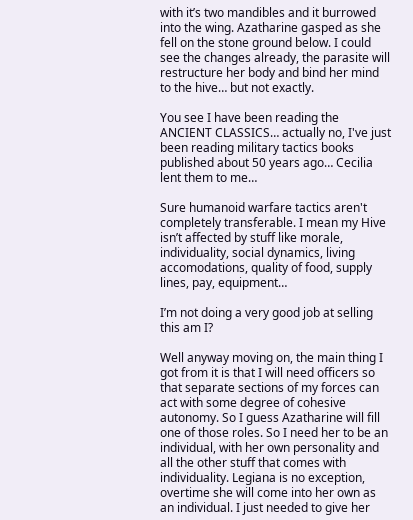with it’s two mandibles and it burrowed into the wing. Azatharine gasped as she fell on the stone ground below. I could see the changes already, the parasite will restructure her body and bind her mind to the hive… but not exactly.

You see I have been reading the ANCIENT CLASSICS… actually no, I've just been reading military tactics books published about 50 years ago… Cecilia lent them to me…

Sure humanoid warfare tactics aren't completely transferable. I mean my Hive isn’t affected by stuff like morale, individuality, social dynamics, living accomodations, quality of food, supply lines, pay, equipment…

I’m not doing a very good job at selling this am I?

Well anyway moving on, the main thing I got from it is that I will need officers so that separate sections of my forces can act with some degree of cohesive autonomy. So I guess Azatharine will fill one of those roles. So I need her to be an individual, with her own personality and all the other stuff that comes with individuality. Legiana is no exception, overtime she will come into her own as an individual. I just needed to give her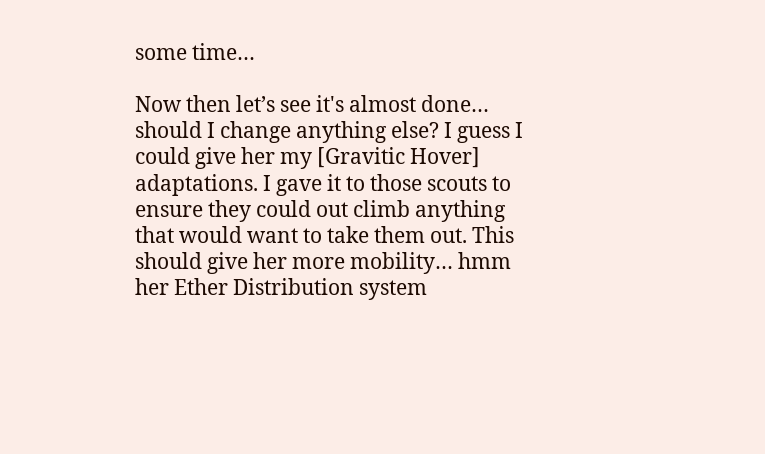some time…

Now then let’s see it's almost done… should I change anything else? I guess I could give her my [Gravitic Hover] adaptations. I gave it to those scouts to ensure they could out climb anything that would want to take them out. This should give her more mobility… hmm her Ether Distribution system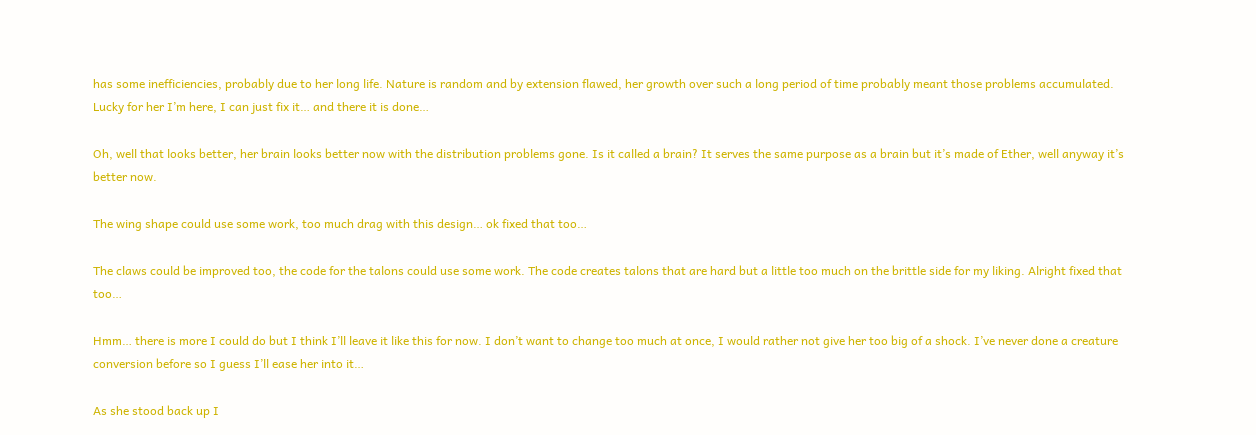has some inefficiencies, probably due to her long life. Nature is random and by extension flawed, her growth over such a long period of time probably meant those problems accumulated. Lucky for her I’m here, I can just fix it… and there it is done…

Oh, well that looks better, her brain looks better now with the distribution problems gone. Is it called a brain? It serves the same purpose as a brain but it’s made of Ether, well anyway it’s better now.

The wing shape could use some work, too much drag with this design… ok fixed that too…

The claws could be improved too, the code for the talons could use some work. The code creates talons that are hard but a little too much on the brittle side for my liking. Alright fixed that too…

Hmm… there is more I could do but I think I’ll leave it like this for now. I don’t want to change too much at once, I would rather not give her too big of a shock. I’ve never done a creature conversion before so I guess I’ll ease her into it…

As she stood back up I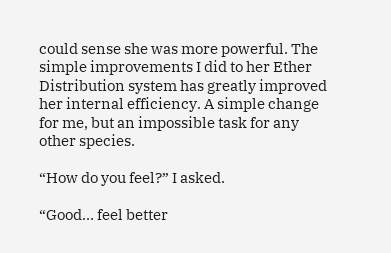could sense she was more powerful. The simple improvements I did to her Ether Distribution system has greatly improved her internal efficiency. A simple change for me, but an impossible task for any other species.

“How do you feel?” I asked.

“Good… feel better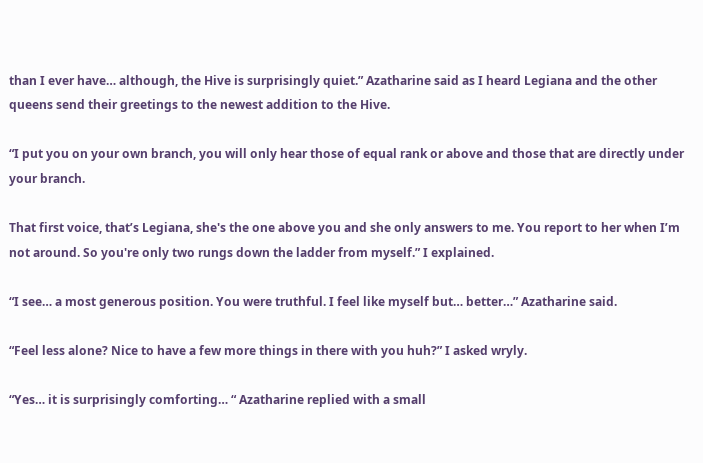than I ever have… although, the Hive is surprisingly quiet.” Azatharine said as I heard Legiana and the other queens send their greetings to the newest addition to the Hive.

“I put you on your own branch, you will only hear those of equal rank or above and those that are directly under your branch.

That first voice, that’s Legiana, she's the one above you and she only answers to me. You report to her when I’m not around. So you're only two rungs down the ladder from myself.” I explained.

“I see… a most generous position. You were truthful. I feel like myself but… better…” Azatharine said.

“Feel less alone? Nice to have a few more things in there with you huh?” I asked wryly.

“Yes… it is surprisingly comforting… “ Azatharine replied with a small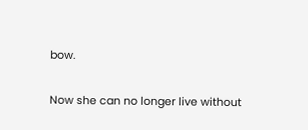bow.

Now she can no longer live without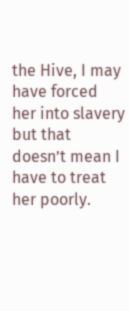the Hive, I may have forced her into slavery but that doesn’t mean I have to treat her poorly.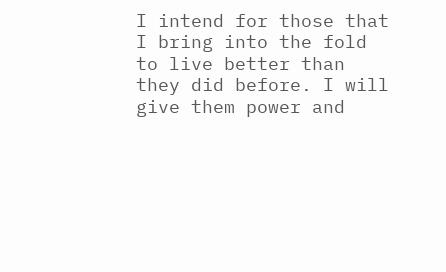I intend for those that I bring into the fold to live better than they did before. I will give them power and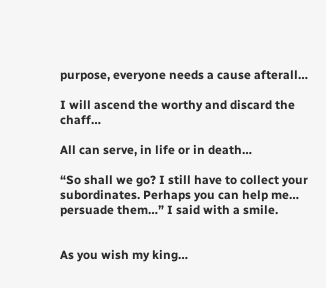purpose, everyone needs a cause afterall…

I will ascend the worthy and discard the chaff…

All can serve, in life or in death…

“So shall we go? I still have to collect your subordinates. Perhaps you can help me… persuade them…” I said with a smile.


As you wish my king…